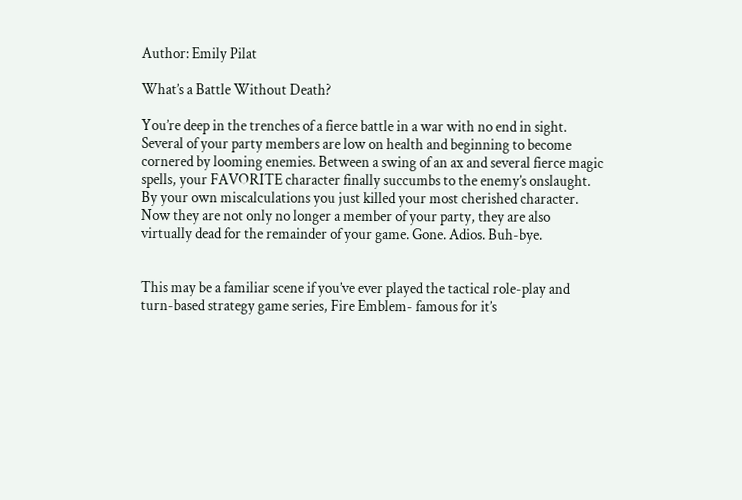Author: Emily Pilat

What’s a Battle Without Death?

You’re deep in the trenches of a fierce battle in a war with no end in sight. Several of your party members are low on health and beginning to become cornered by looming enemies. Between a swing of an ax and several fierce magic spells, your FAVORITE character finally succumbs to the enemy’s onslaught. By your own miscalculations you just killed your most cherished character. Now they are not only no longer a member of your party, they are also virtually dead for the remainder of your game. Gone. Adios. Buh-bye.


This may be a familiar scene if you’ve ever played the tactical role-play and turn-based strategy game series, Fire Emblem- famous for it’s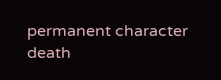permanent character death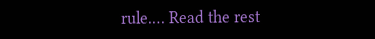rule.… Read the rest